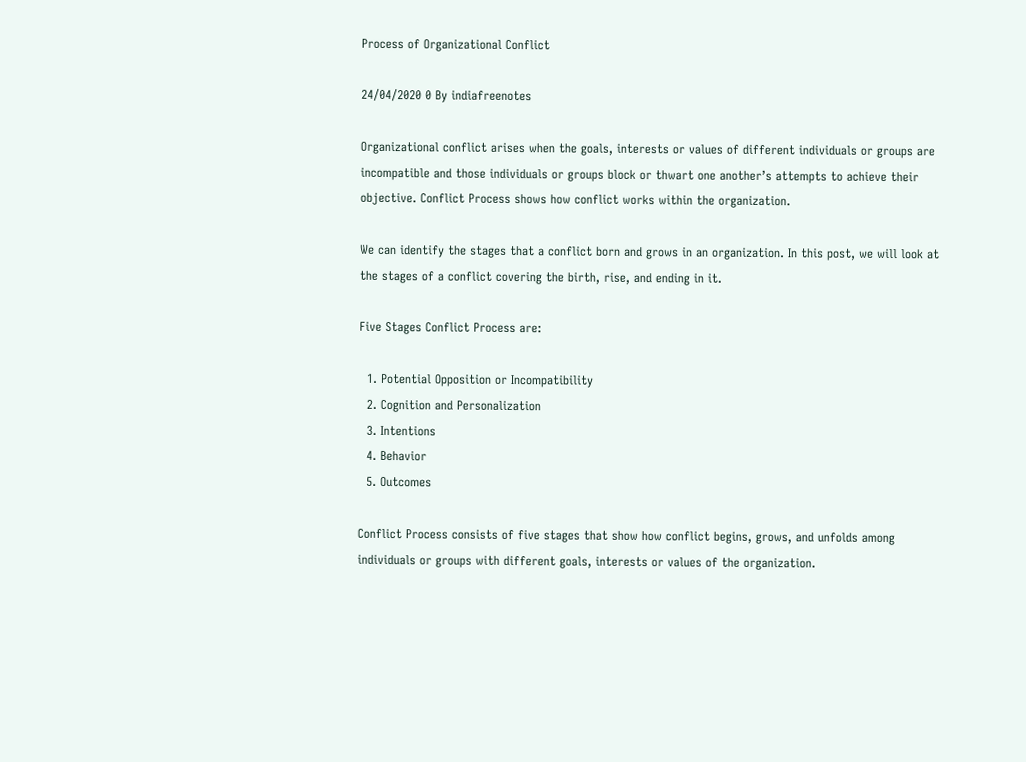Process of Organizational Conflict

24/04/2020 0 By indiafreenotes

Organizational conflict arises when the goals, interests or values of different individuals or groups are incompatible and those individuals or groups block or thwart one another’s attempts to achieve their objective. Conflict Process shows how conflict works within the organization.

We can identify the stages that a conflict born and grows in an organization. In this post, we will look at the stages of a conflict covering the birth, rise, and ending in it.

Five Stages Conflict Process are:

  1. Potential Opposition or Incompatibility
  2. Cognition and Personalization
  3. Intentions
  4. Behavior
  5. Outcomes

Conflict Process consists of five stages that show how conflict begins, grows, and unfolds among individuals or groups with different goals, interests or values of the organization.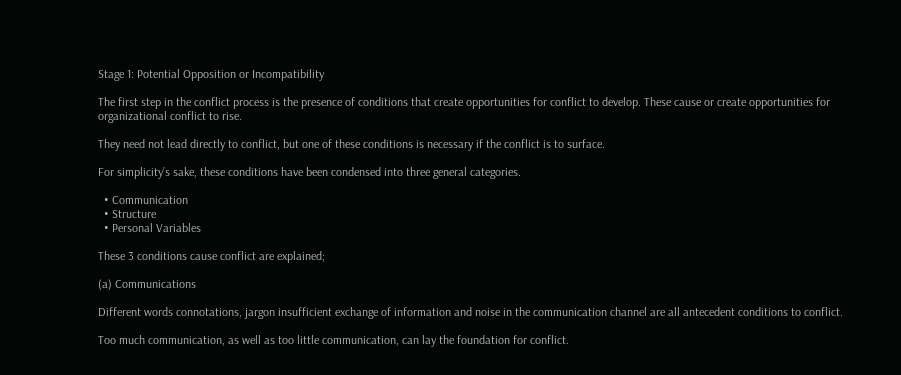Stage 1: Potential Opposition or Incompatibility

The first step in the conflict process is the presence of conditions that create opportunities for conflict to develop. These cause or create opportunities for organizational conflict to rise.

They need not lead directly to conflict, but one of these conditions is necessary if the conflict is to surface.

For simplicity’s sake, these conditions have been condensed into three general categories.

  • Communication
  • Structure
  • Personal Variables

These 3 conditions cause conflict are explained;

(a) Communications

Different words connotations, jargon insufficient exchange of information and noise in the communication channel are all antecedent conditions to conflict.

Too much communication, as well as too little communication, can lay the foundation for conflict.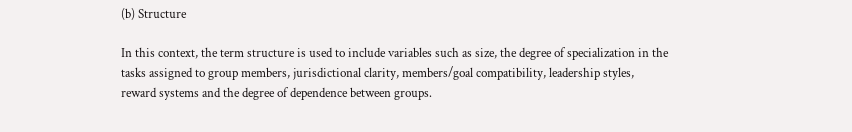(b) Structure

In this context, the term structure is used to include variables such as size, the degree of specialization in the tasks assigned to group members, jurisdictional clarity, members/goal compatibility, leadership styles, reward systems and the degree of dependence between groups.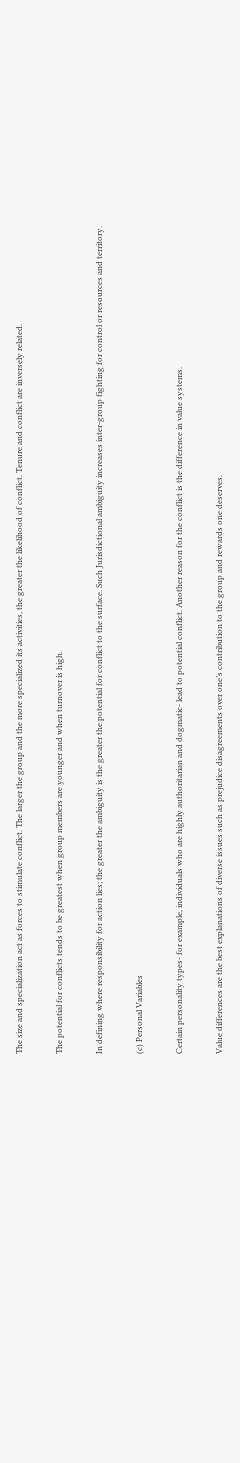The size and specialization act as forces to stimulate conflict. The larger the group and the more specialized its activities, the greater the likelihood of conflict. Tenure and conflict are inversely related.

The potential for conflicts tends to be greatest when group members are younger and when turnover is high.

In defining where responsibility for action lies; the greater the ambiguity is the greater the potential for conflict to the surface. Such Jurisdictional ambiguity increases inter-group fighting for control or resources and territory.

(c) Personal Variables

Certain personality types- for example, individuals who are highly authoritarian and dogmatic- lead to potential conflict. Another reason for the conflict is the difference in value systems.

Value differences are the best explanations of diverse issues such as prejudice disagreements over one’s contribution to the group and rewards one deserves.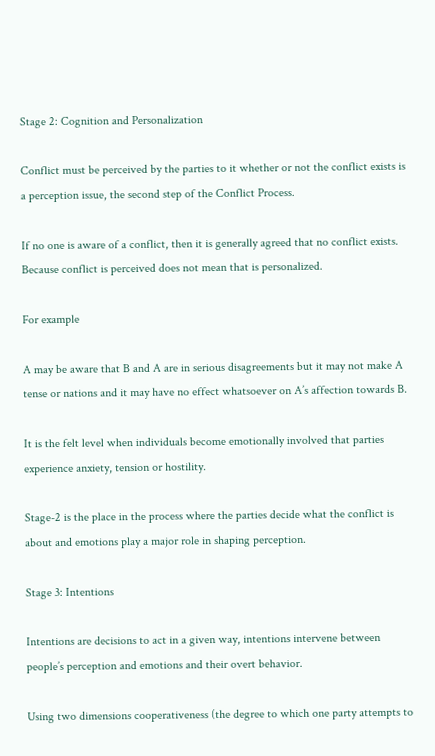Stage 2: Cognition and Personalization

Conflict must be perceived by the parties to it whether or not the conflict exists is a perception issue, the second step of the Conflict Process.

If no one is aware of a conflict, then it is generally agreed that no conflict exists. Because conflict is perceived does not mean that is personalized.

For example

A may be aware that B and A are in serious disagreements but it may not make A tense or nations and it may have no effect whatsoever on A’s affection towards B.

It is the felt level when individuals become emotionally involved that parties experience anxiety, tension or hostility.

Stage-2 is the place in the process where the parties decide what the conflict is about and emotions play a major role in shaping perception.

Stage 3: Intentions

Intentions are decisions to act in a given way, intentions intervene between people’s perception and emotions and their overt behavior.

Using two dimensions cooperativeness (the degree to which one party attempts to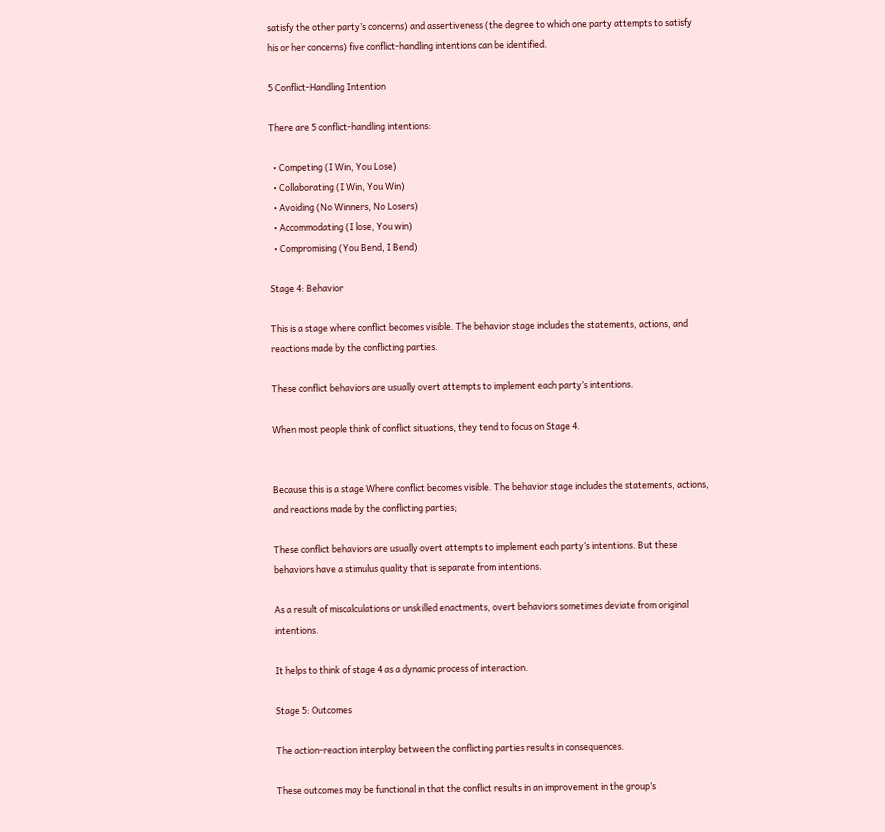satisfy the other party’s concerns) and assertiveness (the degree to which one party attempts to satisfy his or her concerns) five conflict-handling intentions can be identified.

5 Conflict-Handling Intention

There are 5 conflict-handling intentions:

  • Competing (I Win, You Lose)
  • Collaborating (I Win, You Win)
  • Avoiding (No Winners, No Losers)
  • Accommodating (I lose, You win)
  • Compromising (You Bend, I Bend)

Stage 4: Behavior

This is a stage where conflict becomes visible. The behavior stage includes the statements, actions, and reactions made by the conflicting parties.

These conflict behaviors are usually overt attempts to implement each party’s intentions.

When most people think of conflict situations, they tend to focus on Stage 4.


Because this is a stage Where conflict becomes visible. The behavior stage includes the statements, actions, and reactions made by the conflicting parties;

These conflict behaviors are usually overt attempts to implement each party’s intentions. But these behaviors have a stimulus quality that is separate from intentions.

As a result of miscalculations or unskilled enactments, overt behaviors sometimes deviate from original intentions.

It helps to think of stage 4 as a dynamic process of interaction.

Stage 5: Outcomes

The action-reaction interplay between the conflicting parties results in consequences.

These outcomes may be functional in that the conflict results in an improvement in the group’s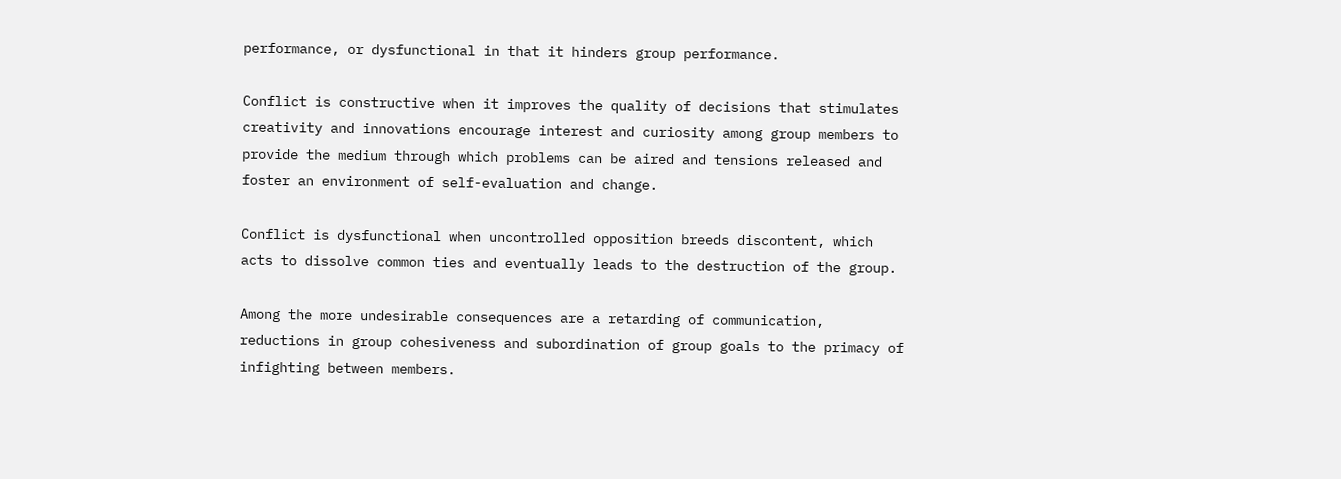performance, or dysfunctional in that it hinders group performance.

Conflict is constructive when it improves the quality of decisions that stimulates creativity and innovations encourage interest and curiosity among group members to provide the medium through which problems can be aired and tensions released and foster an environment of self-evaluation and change.

Conflict is dysfunctional when uncontrolled opposition breeds discontent, which acts to dissolve common ties and eventually leads to the destruction of the group.

Among the more undesirable consequences are a retarding of communication, reductions in group cohesiveness and subordination of group goals to the primacy of infighting between members.